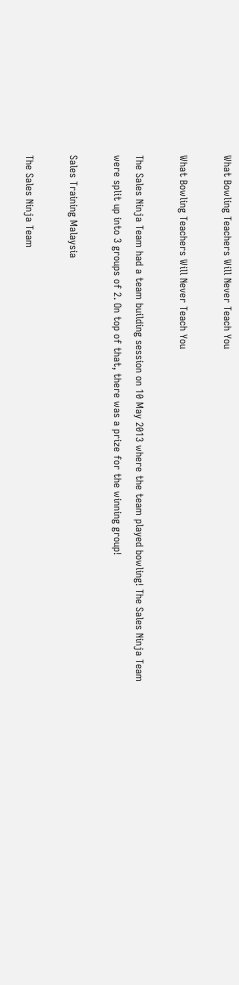What Bowling Teachers Will Never Teach You

What Bowling Teachers Will Never Teach You

The Sales Ninja Team had a team building session on 10 May 2013 where the team played bowling! The Sales Ninja Team were split up into 3 groups of 2. On top of that, there was a prize for the winning group!

Sales Training Malaysia

The Sales Ninja Team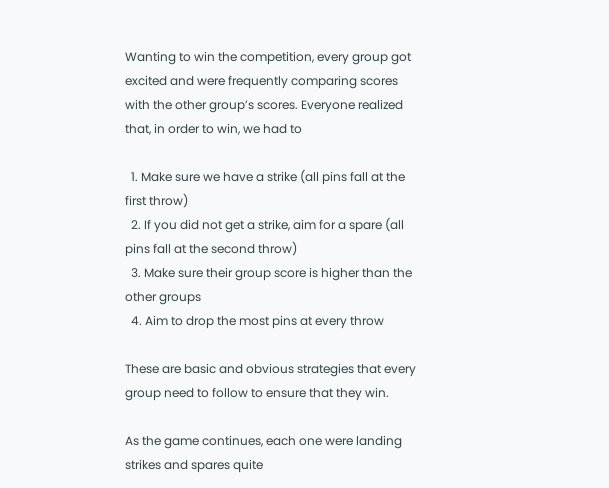Wanting to win the competition, every group got excited and were frequently comparing scores with the other group’s scores. Everyone realized that, in order to win, we had to

  1. Make sure we have a strike (all pins fall at the first throw)
  2. If you did not get a strike, aim for a spare (all pins fall at the second throw)
  3. Make sure their group score is higher than the other groups
  4. Aim to drop the most pins at every throw

These are basic and obvious strategies that every group need to follow to ensure that they win.

As the game continues, each one were landing strikes and spares quite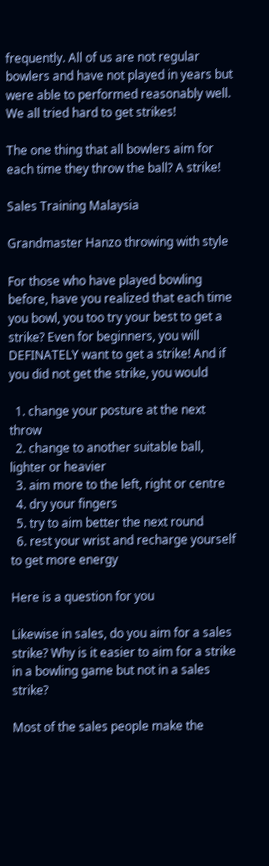frequently. All of us are not regular bowlers and have not played in years but were able to performed reasonably well. We all tried hard to get strikes!

The one thing that all bowlers aim for each time they throw the ball? A strike!

Sales Training Malaysia

Grandmaster Hanzo throwing with style

For those who have played bowling before, have you realized that each time you bowl, you too try your best to get a strike? Even for beginners, you will DEFINATELY want to get a strike! And if you did not get the strike, you would

  1. change your posture at the next throw
  2. change to another suitable ball, lighter or heavier
  3. aim more to the left, right or centre
  4. dry your fingers
  5. try to aim better the next round
  6. rest your wrist and recharge yourself to get more energy

Here is a question for you

Likewise in sales, do you aim for a sales strike? Why is it easier to aim for a strike in a bowling game but not in a sales strike?

Most of the sales people make the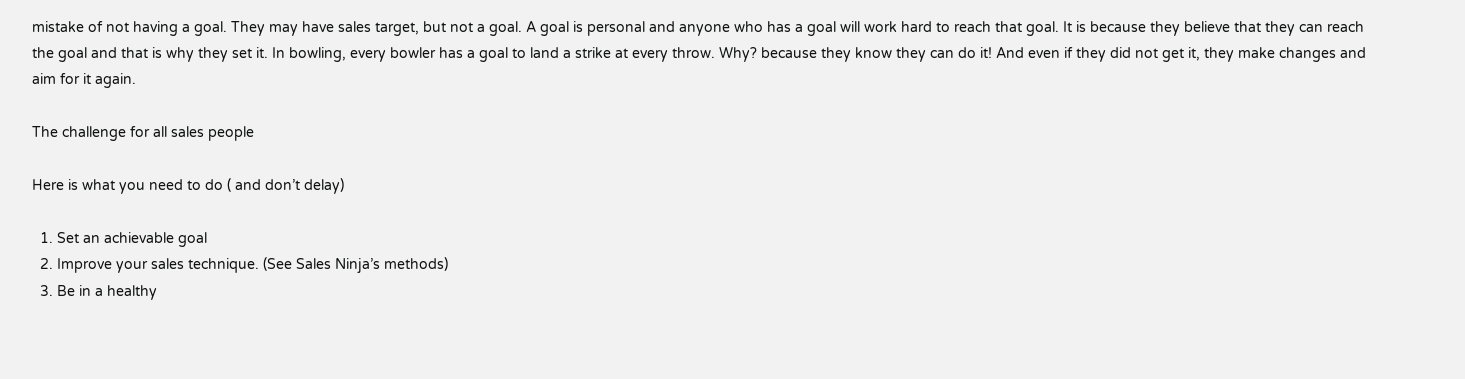mistake of not having a goal. They may have sales target, but not a goal. A goal is personal and anyone who has a goal will work hard to reach that goal. It is because they believe that they can reach the goal and that is why they set it. In bowling, every bowler has a goal to land a strike at every throw. Why? because they know they can do it! And even if they did not get it, they make changes and aim for it again.

The challenge for all sales people

Here is what you need to do ( and don’t delay)

  1. Set an achievable goal
  2. Improve your sales technique. (See Sales Ninja’s methods)
  3. Be in a healthy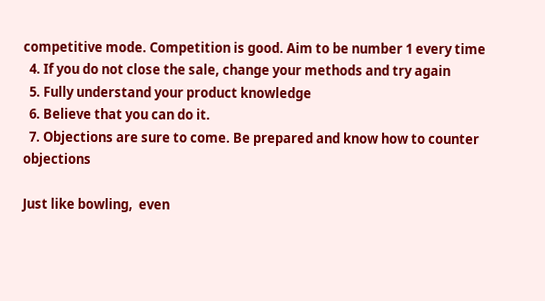competitive mode. Competition is good. Aim to be number 1 every time
  4. If you do not close the sale, change your methods and try again
  5. Fully understand your product knowledge
  6. Believe that you can do it.
  7. Objections are sure to come. Be prepared and know how to counter objections

Just like bowling,  even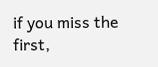if you miss the first,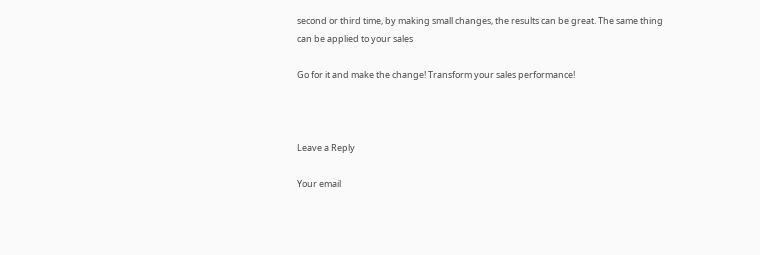second or third time, by making small changes, the results can be great. The same thing can be applied to your sales

Go for it and make the change! Transform your sales performance!



Leave a Reply

Your email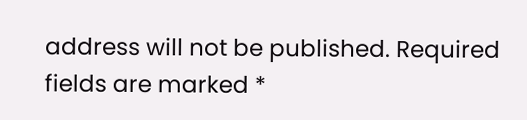address will not be published. Required fields are marked *